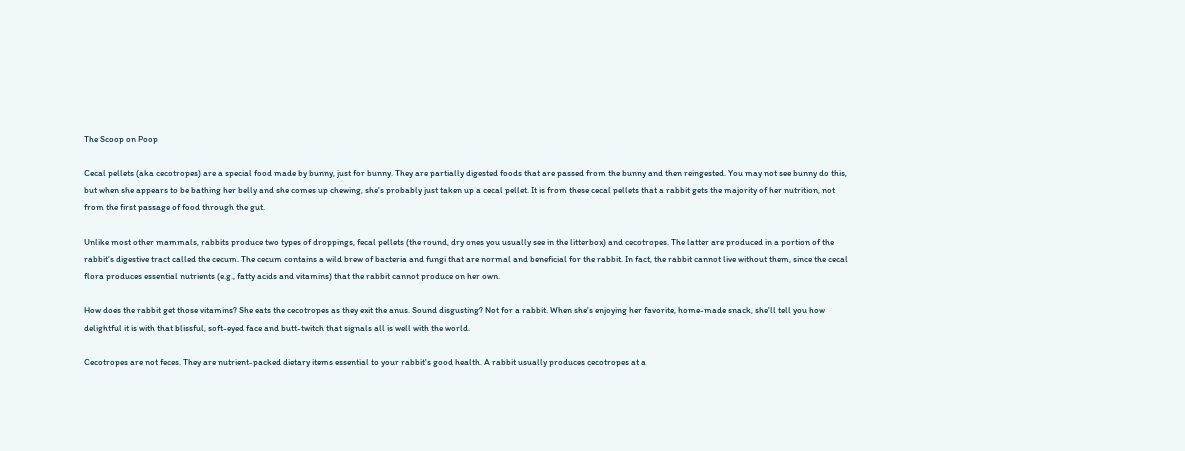The Scoop on Poop

Cecal pellets (aka cecotropes) are a special food made by bunny, just for bunny. They are partially digested foods that are passed from the bunny and then reingested. You may not see bunny do this, but when she appears to be bathing her belly and she comes up chewing, she's probably just taken up a cecal pellet. It is from these cecal pellets that a rabbit gets the majority of her nutrition, not from the first passage of food through the gut.

Unlike most other mammals, rabbits produce two types of droppings, fecal pellets (the round, dry ones you usually see in the litterbox) and cecotropes. The latter are produced in a portion of the rabbit's digestive tract called the cecum. The cecum contains a wild brew of bacteria and fungi that are normal and beneficial for the rabbit. In fact, the rabbit cannot live without them, since the cecal flora produces essential nutrients (e.g., fatty acids and vitamins) that the rabbit cannot produce on her own.

How does the rabbit get those vitamins? She eats the cecotropes as they exit the anus. Sound disgusting? Not for a rabbit. When she's enjoying her favorite, home-made snack, she'll tell you how delightful it is with that blissful, soft-eyed face and butt-twitch that signals all is well with the world.

Cecotropes are not feces. They are nutrient-packed dietary items essential to your rabbit's good health. A rabbit usually produces cecotropes at a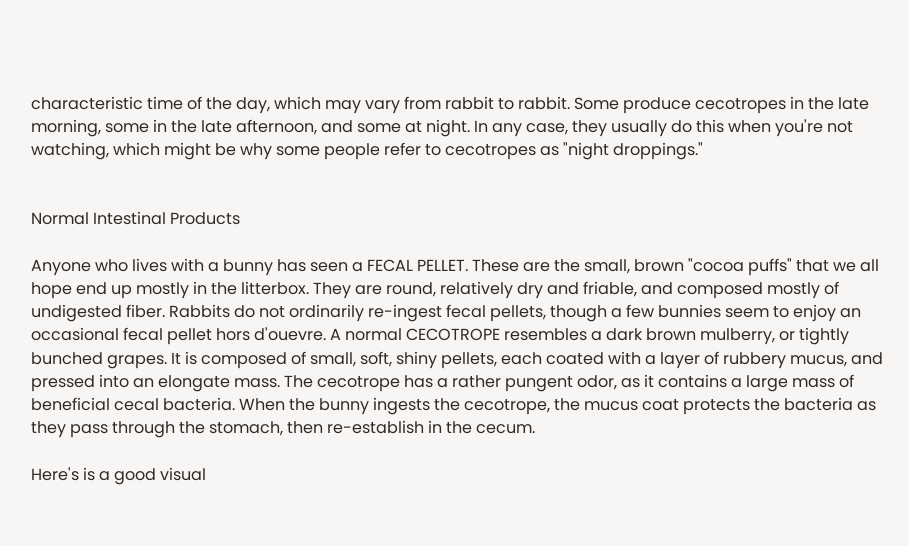characteristic time of the day, which may vary from rabbit to rabbit. Some produce cecotropes in the late morning, some in the late afternoon, and some at night. In any case, they usually do this when you're not watching, which might be why some people refer to cecotropes as "night droppings."


Normal Intestinal Products

Anyone who lives with a bunny has seen a FECAL PELLET. These are the small, brown "cocoa puffs" that we all hope end up mostly in the litterbox. They are round, relatively dry and friable, and composed mostly of undigested fiber. Rabbits do not ordinarily re-ingest fecal pellets, though a few bunnies seem to enjoy an occasional fecal pellet hors d'ouevre. A normal CECOTROPE resembles a dark brown mulberry, or tightly bunched grapes. It is composed of small, soft, shiny pellets, each coated with a layer of rubbery mucus, and pressed into an elongate mass. The cecotrope has a rather pungent odor, as it contains a large mass of beneficial cecal bacteria. When the bunny ingests the cecotrope, the mucus coat protects the bacteria as they pass through the stomach, then re-establish in the cecum.

Here's is a good visual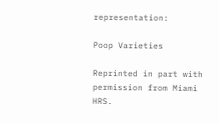representation:

Poop Varieties

Reprinted in part with permission from Miami HRS.